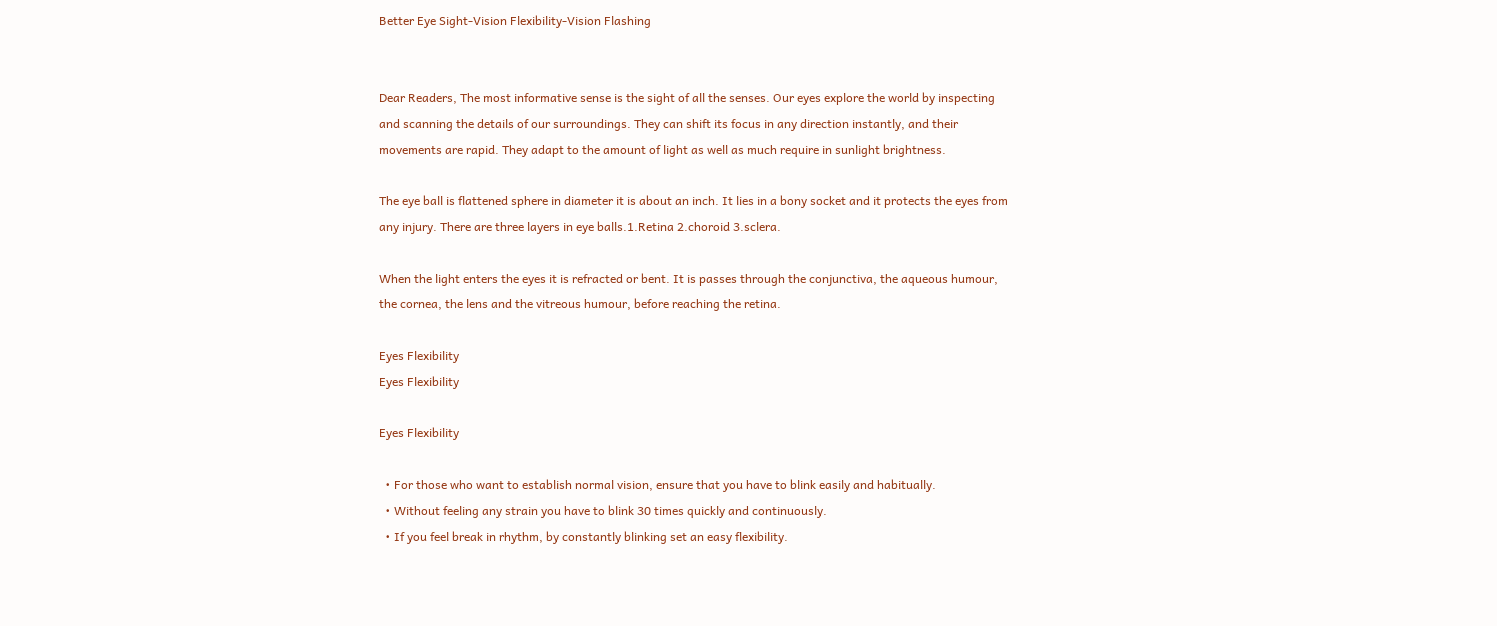Better Eye Sight-Vision Flexibility-Vision Flashing


Dear Readers, The most informative sense is the sight of all the senses. Our eyes explore the world by inspecting and scanning the details of our surroundings. They can shift its focus in any direction instantly, and their movements are rapid. They adapt to the amount of light as well as much require in sunlight brightness.

The eye ball is flattened sphere in diameter it is about an inch. It lies in a bony socket and it protects the eyes from any injury. There are three layers in eye balls.1.Retina 2.choroid 3.sclera.

When the light enters the eyes it is refracted or bent. It is passes through the conjunctiva, the aqueous humour, the cornea, the lens and the vitreous humour, before reaching the retina.

Eyes Flexibility
Eyes Flexibility

Eyes Flexibility

  • For those who want to establish normal vision, ensure that you have to blink easily and habitually.
  • Without feeling any strain you have to blink 30 times quickly and continuously.
  • If you feel break in rhythm, by constantly blinking set an easy flexibility.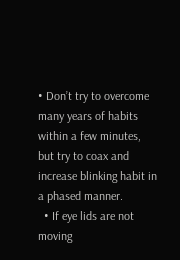• Don’t try to overcome many years of habits within a few minutes, but try to coax and increase blinking habit in a phased manner.
  • If eye lids are not moving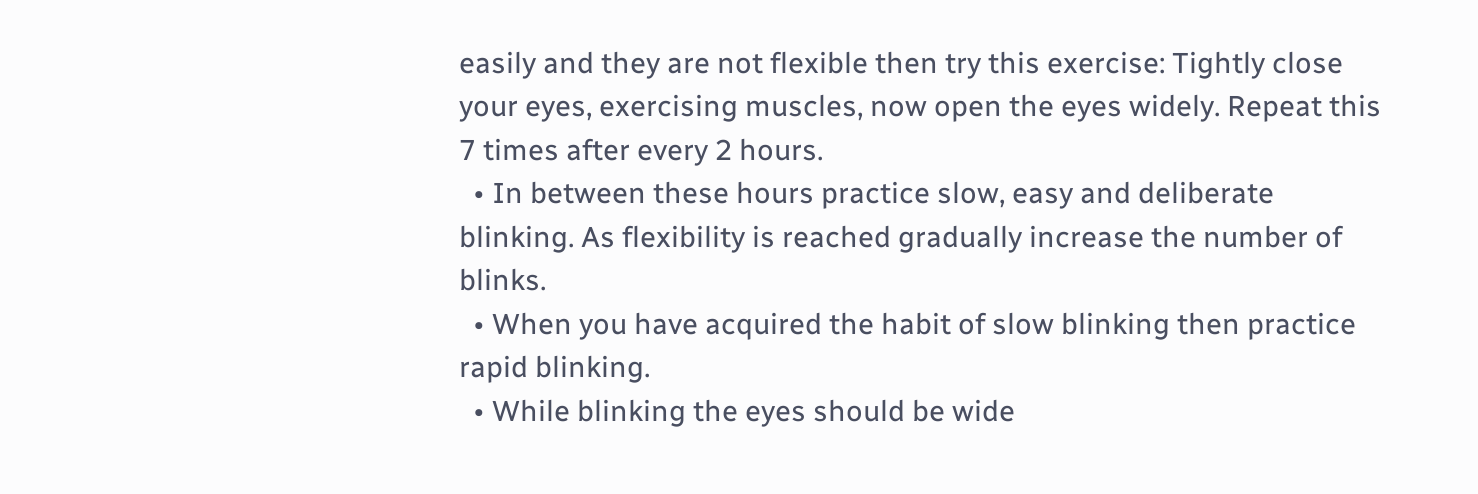easily and they are not flexible then try this exercise: Tightly close your eyes, exercising muscles, now open the eyes widely. Repeat this 7 times after every 2 hours.
  • In between these hours practice slow, easy and deliberate blinking. As flexibility is reached gradually increase the number of blinks.
  • When you have acquired the habit of slow blinking then practice rapid blinking.
  • While blinking the eyes should be wide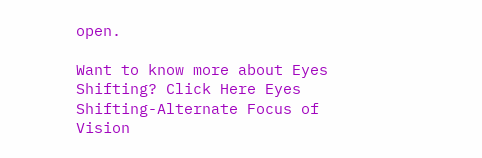open.

Want to know more about Eyes Shifting? Click Here Eyes Shifting-Alternate Focus of Vision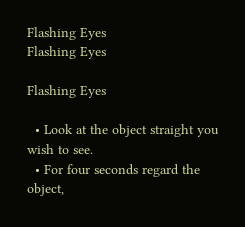Flashing Eyes
Flashing Eyes

Flashing Eyes

  • Look at the object straight you wish to see.
  • For four seconds regard the object,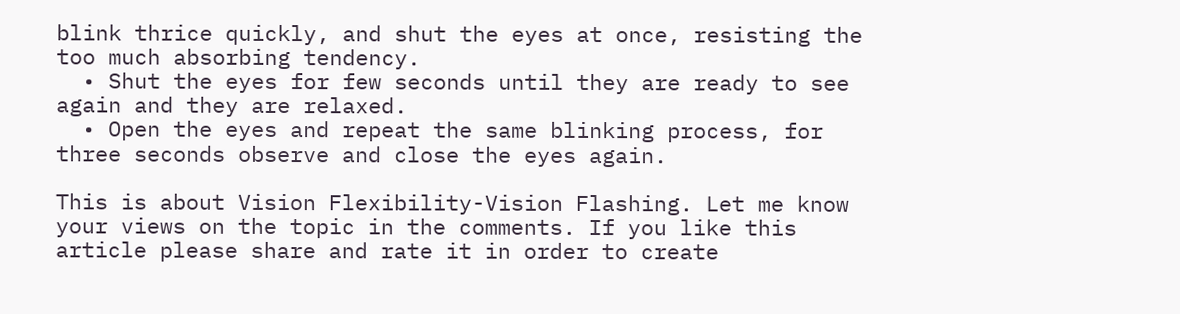blink thrice quickly, and shut the eyes at once, resisting the too much absorbing tendency.
  • Shut the eyes for few seconds until they are ready to see again and they are relaxed.
  • Open the eyes and repeat the same blinking process, for three seconds observe and close the eyes again.

This is about Vision Flexibility-Vision Flashing. Let me know your views on the topic in the comments. If you like this article please share and rate it in order to create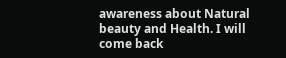awareness about Natural beauty and Health. I will come back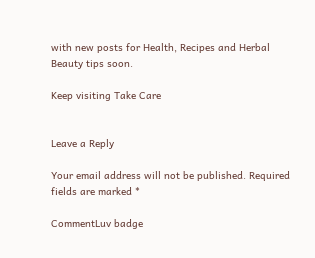with new posts for Health, Recipes and Herbal Beauty tips soon.

Keep visiting Take Care


Leave a Reply

Your email address will not be published. Required fields are marked *

CommentLuv badge